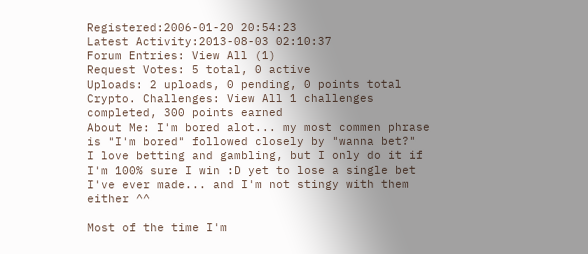Registered:2006-01-20 20:54:23
Latest Activity:2013-08-03 02:10:37
Forum Entries: View All (1)
Request Votes: 5 total, 0 active
Uploads: 2 uploads, 0 pending, 0 points total
Crypto. Challenges: View All 1 challenges completed, 300 points earned
About Me: I'm bored alot... my most commen phrase is "I'm bored" followed closely by "wanna bet?"
I love betting and gambling, but I only do it if I'm 100% sure I win :D yet to lose a single bet I've ever made... and I'm not stingy with them either ^^

Most of the time I'm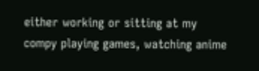either working or sitting at my compy playing games, watching anime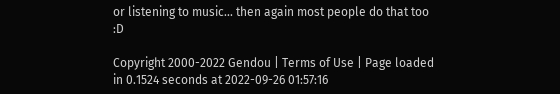or listening to music... then again most people do that too :D

Copyright 2000-2022 Gendou | Terms of Use | Page loaded in 0.1524 seconds at 2022-09-26 01:57:16